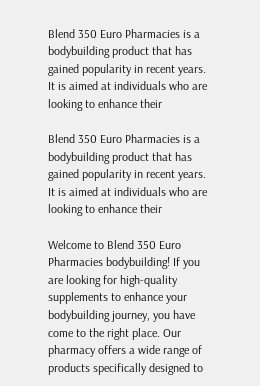Blend 350 Euro Pharmacies is a bodybuilding product that has gained popularity in recent years. It is aimed at individuals who are looking to enhance their

Blend 350 Euro Pharmacies is a bodybuilding product that has gained popularity in recent years. It is aimed at individuals who are looking to enhance their

Welcome to Blend 350 Euro Pharmacies bodybuilding! If you are looking for high-quality supplements to enhance your bodybuilding journey, you have come to the right place. Our pharmacy offers a wide range of products specifically designed to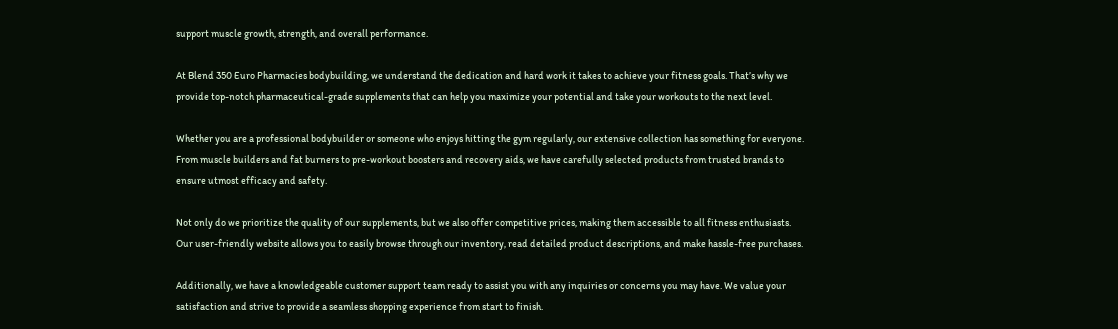support muscle growth, strength, and overall performance.

At Blend 350 Euro Pharmacies bodybuilding, we understand the dedication and hard work it takes to achieve your fitness goals. That’s why we provide top-notch pharmaceutical-grade supplements that can help you maximize your potential and take your workouts to the next level.

Whether you are a professional bodybuilder or someone who enjoys hitting the gym regularly, our extensive collection has something for everyone. From muscle builders and fat burners to pre-workout boosters and recovery aids, we have carefully selected products from trusted brands to ensure utmost efficacy and safety.

Not only do we prioritize the quality of our supplements, but we also offer competitive prices, making them accessible to all fitness enthusiasts. Our user-friendly website allows you to easily browse through our inventory, read detailed product descriptions, and make hassle-free purchases.

Additionally, we have a knowledgeable customer support team ready to assist you with any inquiries or concerns you may have. We value your satisfaction and strive to provide a seamless shopping experience from start to finish.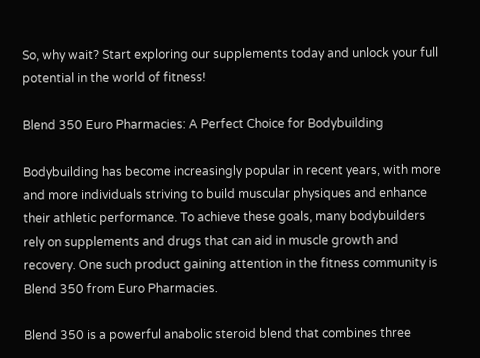So, why wait? Start exploring our supplements today and unlock your full potential in the world of fitness!

Blend 350 Euro Pharmacies: A Perfect Choice for Bodybuilding

Bodybuilding has become increasingly popular in recent years, with more and more individuals striving to build muscular physiques and enhance their athletic performance. To achieve these goals, many bodybuilders rely on supplements and drugs that can aid in muscle growth and recovery. One such product gaining attention in the fitness community is Blend 350 from Euro Pharmacies.

Blend 350 is a powerful anabolic steroid blend that combines three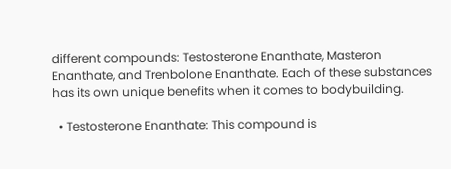different compounds: Testosterone Enanthate, Masteron Enanthate, and Trenbolone Enanthate. Each of these substances has its own unique benefits when it comes to bodybuilding.

  • Testosterone Enanthate: This compound is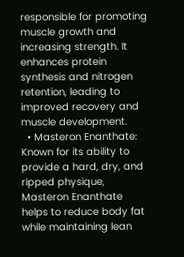responsible for promoting muscle growth and increasing strength. It enhances protein synthesis and nitrogen retention, leading to improved recovery and muscle development.
  • Masteron Enanthate: Known for its ability to provide a hard, dry, and ripped physique, Masteron Enanthate helps to reduce body fat while maintaining lean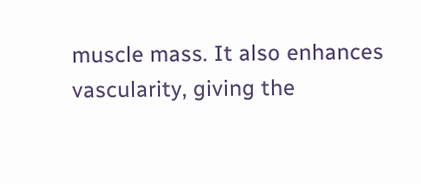muscle mass. It also enhances vascularity, giving the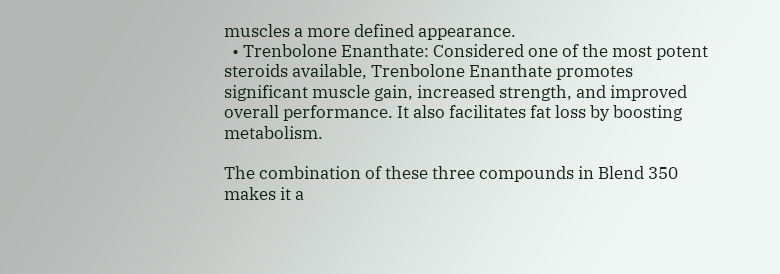muscles a more defined appearance.
  • Trenbolone Enanthate: Considered one of the most potent steroids available, Trenbolone Enanthate promotes significant muscle gain, increased strength, and improved overall performance. It also facilitates fat loss by boosting metabolism.

The combination of these three compounds in Blend 350 makes it a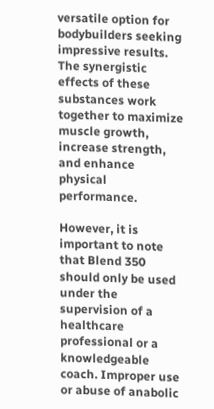versatile option for bodybuilders seeking impressive results. The synergistic effects of these substances work together to maximize muscle growth, increase strength, and enhance physical performance.

However, it is important to note that Blend 350 should only be used under the supervision of a healthcare professional or a knowledgeable coach. Improper use or abuse of anabolic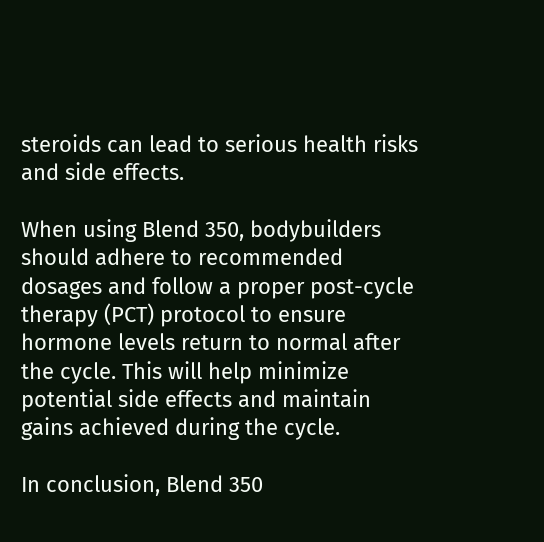steroids can lead to serious health risks and side effects.

When using Blend 350, bodybuilders should adhere to recommended dosages and follow a proper post-cycle therapy (PCT) protocol to ensure hormone levels return to normal after the cycle. This will help minimize potential side effects and maintain gains achieved during the cycle.

In conclusion, Blend 350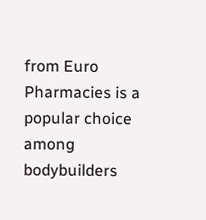from Euro Pharmacies is a popular choice among bodybuilders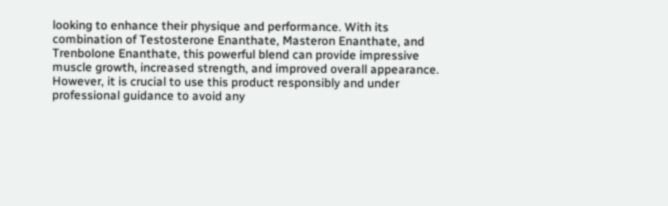looking to enhance their physique and performance. With its combination of Testosterone Enanthate, Masteron Enanthate, and Trenbolone Enanthate, this powerful blend can provide impressive muscle growth, increased strength, and improved overall appearance. However, it is crucial to use this product responsibly and under professional guidance to avoid any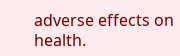adverse effects on health.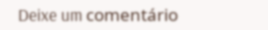Deixe um comentário